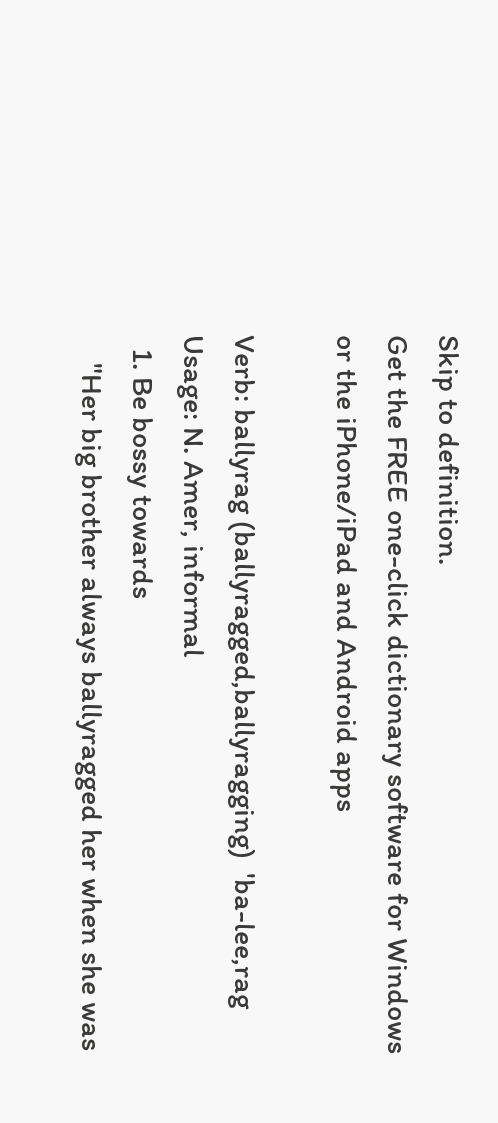Skip to definition.
Get the FREE one-click dictionary software for Windows or the iPhone/iPad and Android apps

Verb: ballyrag (ballyragged,ballyragging)  'ba-lee,rag
Usage: N. Amer, informal
  1. Be bossy towards
    "Her big brother always ballyragged her when she was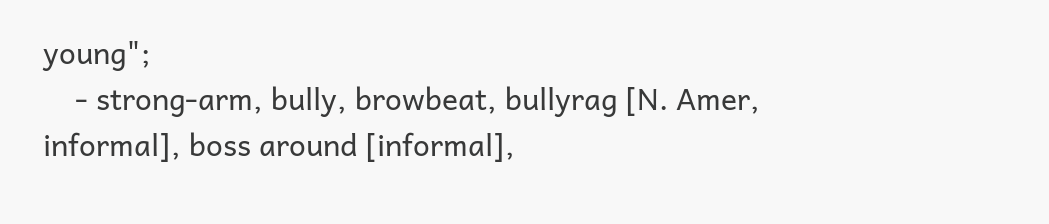young";
    - strong-arm, bully, browbeat, bullyrag [N. Amer, informal], boss around [informal],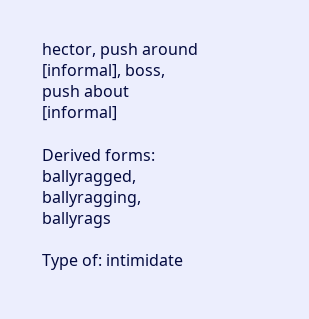hector, push around [informal], boss, push about [informal]

Derived forms: ballyragged, ballyragging, ballyrags

Type of: intimidate